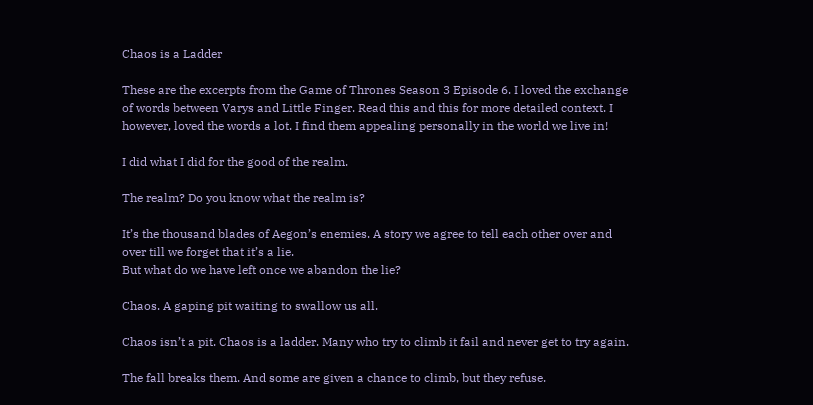Chaos is a Ladder

These are the excerpts from the Game of Thrones Season 3 Episode 6. I loved the exchange of words between Varys and Little Finger. Read this and this for more detailed context. I however, loved the words a lot. I find them appealing personally in the world we live in!

I did what I did for the good of the realm.

The realm? Do you know what the realm is?

It’s the thousand blades of Aegon’s enemies. A story we agree to tell each other over and over till we forget that it’s a lie.
But what do we have left once we abandon the lie?

Chaos. A gaping pit waiting to swallow us all.

Chaos isn’t a pit. Chaos is a ladder. Many who try to climb it fail and never get to try again.

The fall breaks them. And some are given a chance to climb, but they refuse.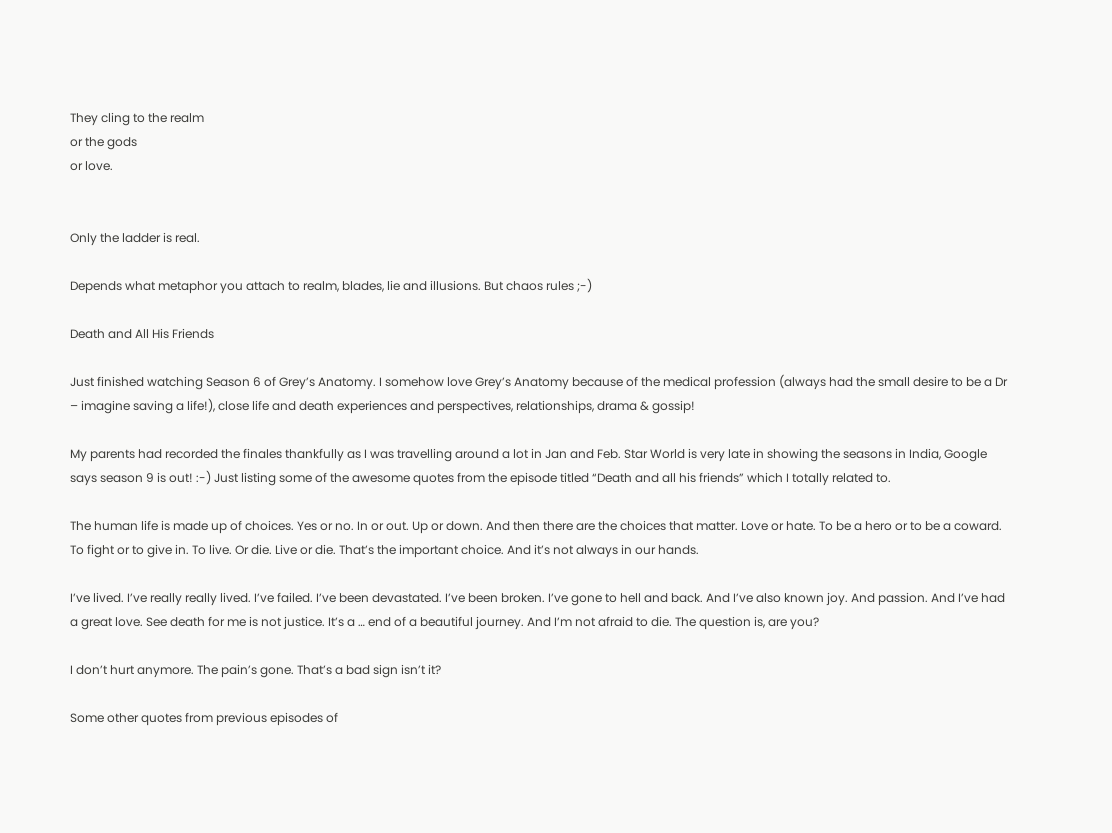They cling to the realm
or the gods
or love.


Only the ladder is real.

Depends what metaphor you attach to realm, blades, lie and illusions. But chaos rules ;-)

Death and All His Friends

Just finished watching Season 6 of Grey’s Anatomy. I somehow love Grey’s Anatomy because of the medical profession (always had the small desire to be a Dr – imagine saving a life!), close life and death experiences and perspectives, relationships, drama & gossip!

My parents had recorded the finales thankfully as I was travelling around a lot in Jan and Feb. Star World is very late in showing the seasons in India, Google says season 9 is out! :-) Just listing some of the awesome quotes from the episode titled “Death and all his friends” which I totally related to.

The human life is made up of choices. Yes or no. In or out. Up or down. And then there are the choices that matter. Love or hate. To be a hero or to be a coward. To fight or to give in. To live. Or die. Live or die. That’s the important choice. And it’s not always in our hands.

I’ve lived. I’ve really really lived. I’ve failed. I’ve been devastated. I’ve been broken. I’ve gone to hell and back. And I’ve also known joy. And passion. And I’ve had a great love. See death for me is not justice. It’s a … end of a beautiful journey. And I’m not afraid to die. The question is, are you?

I don’t hurt anymore. The pain’s gone. That’s a bad sign isn’t it?

Some other quotes from previous episodes of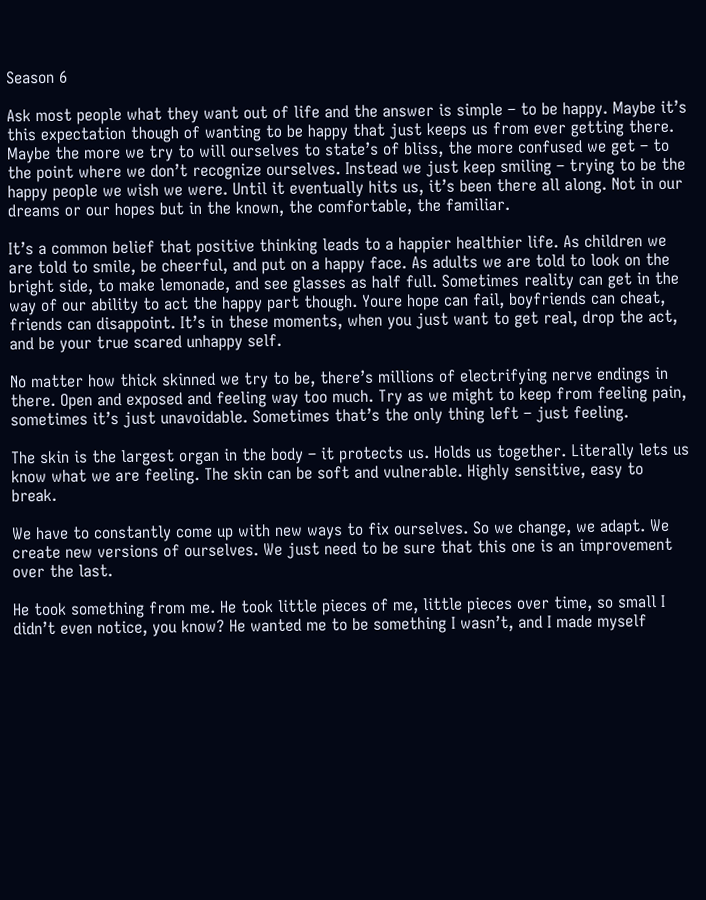Season 6

Ask most people what they want out of life and the answer is simple – to be happy. Maybe it’s this expectation though of wanting to be happy that just keeps us from ever getting there. Maybe the more we try to will ourselves to state’s of bliss, the more confused we get – to the point where we don’t recognize ourselves. Instead we just keep smiling – trying to be the happy people we wish we were. Until it eventually hits us, it’s been there all along. Not in our dreams or our hopes but in the known, the comfortable, the familiar.

It’s a common belief that positive thinking leads to a happier healthier life. As children we are told to smile, be cheerful, and put on a happy face. As adults we are told to look on the bright side, to make lemonade, and see glasses as half full. Sometimes reality can get in the way of our ability to act the happy part though. Youre hope can fail, boyfriends can cheat, friends can disappoint. It’s in these moments, when you just want to get real, drop the act, and be your true scared unhappy self.

No matter how thick skinned we try to be, there’s millions of electrifying nerve endings in there. Open and exposed and feeling way too much. Try as we might to keep from feeling pain, sometimes it’s just unavoidable. Sometimes that’s the only thing left – just feeling.

The skin is the largest organ in the body – it protects us. Holds us together. Literally lets us know what we are feeling. The skin can be soft and vulnerable. Highly sensitive, easy to break.

We have to constantly come up with new ways to fix ourselves. So we change, we adapt. We create new versions of ourselves. We just need to be sure that this one is an improvement over the last.

He took something from me. He took little pieces of me, little pieces over time, so small I didn’t even notice, you know? He wanted me to be something I wasn’t, and I made myself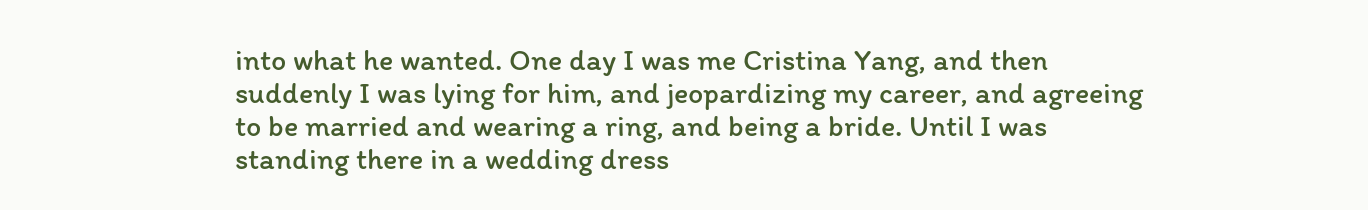into what he wanted. One day I was me Cristina Yang, and then suddenly I was lying for him, and jeopardizing my career, and agreeing to be married and wearing a ring, and being a bride. Until I was standing there in a wedding dress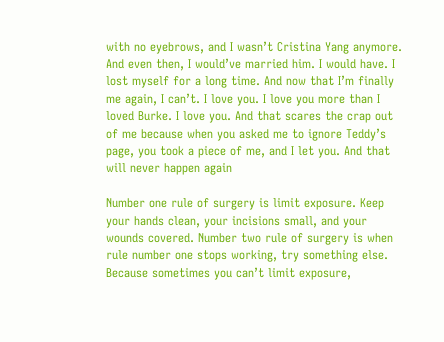with no eyebrows, and I wasn’t Cristina Yang anymore. And even then, I would’ve married him. I would have. I lost myself for a long time. And now that I’m finally me again, I can’t. I love you. I love you more than I loved Burke. I love you. And that scares the crap out of me because when you asked me to ignore Teddy’s page, you took a piece of me, and I let you. And that will never happen again

Number one rule of surgery is limit exposure. Keep your hands clean, your incisions small, and your wounds covered. Number two rule of surgery is when rule number one stops working, try something else. Because sometimes you can’t limit exposure,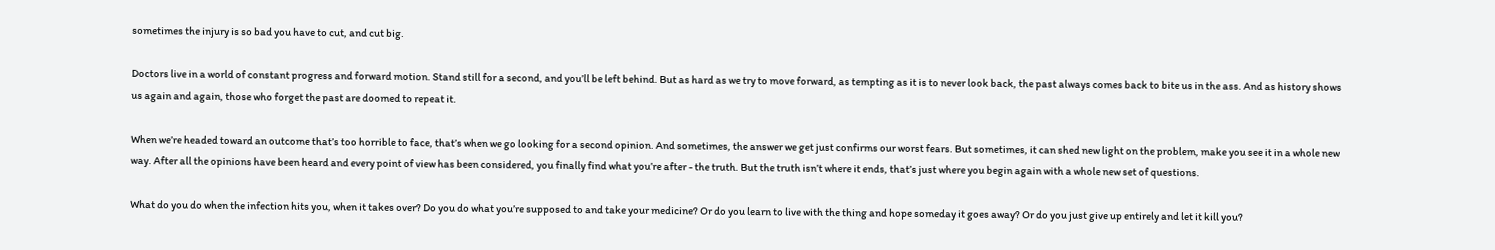sometimes the injury is so bad you have to cut, and cut big.

Doctors live in a world of constant progress and forward motion. Stand still for a second, and you’ll be left behind. But as hard as we try to move forward, as tempting as it is to never look back, the past always comes back to bite us in the ass. And as history shows us again and again, those who forget the past are doomed to repeat it.

When we’re headed toward an outcome that’s too horrible to face, that’s when we go looking for a second opinion. And sometimes, the answer we get just confirms our worst fears. But sometimes, it can shed new light on the problem, make you see it in a whole new way. After all the opinions have been heard and every point of view has been considered, you finally find what you’re after - the truth. But the truth isn’t where it ends, that’s just where you begin again with a whole new set of questions.

What do you do when the infection hits you, when it takes over? Do you do what you’re supposed to and take your medicine? Or do you learn to live with the thing and hope someday it goes away? Or do you just give up entirely and let it kill you?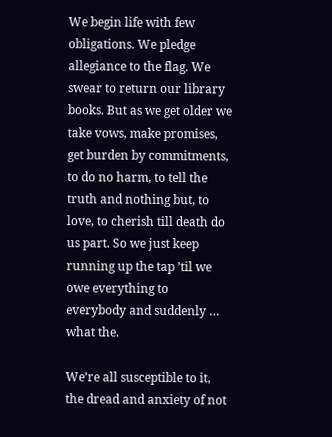We begin life with few obligations. We pledge allegiance to the flag. We swear to return our library books. But as we get older we take vows, make promises, get burden by commitments, to do no harm, to tell the truth and nothing but, to love, to cherish till death do us part. So we just keep running up the tap ’til we owe everything to everybody and suddenly … what the.

We’re all susceptible to it, the dread and anxiety of not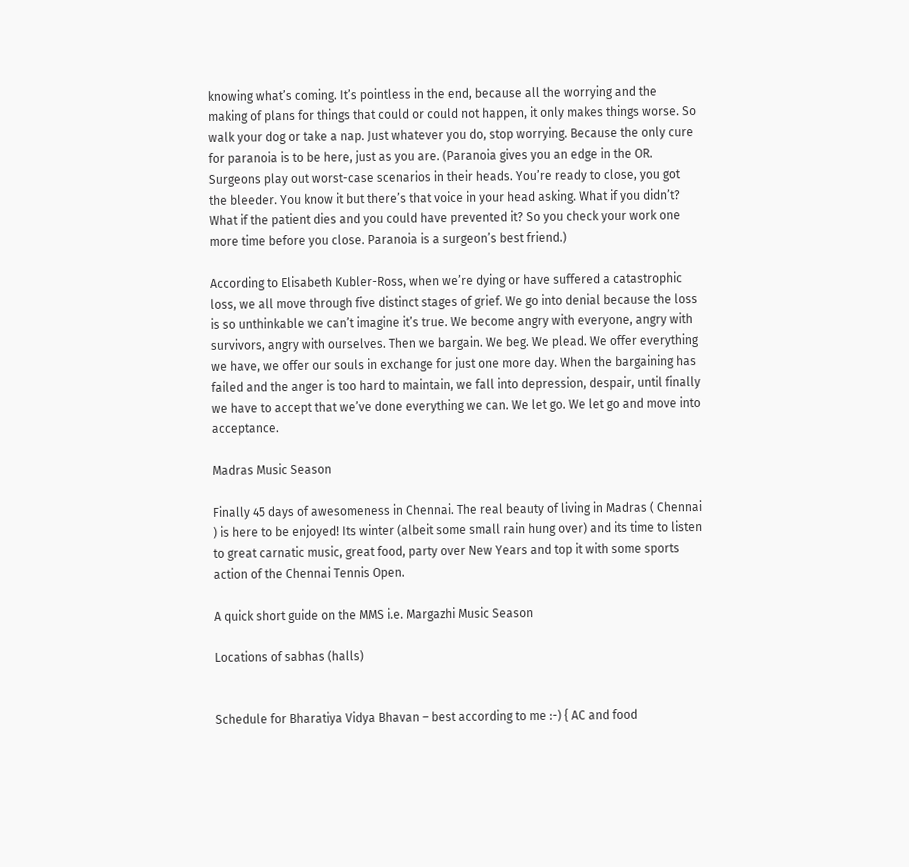knowing what’s coming. It’s pointless in the end, because all the worrying and the making of plans for things that could or could not happen, it only makes things worse. So walk your dog or take a nap. Just whatever you do, stop worrying. Because the only cure for paranoia is to be here, just as you are. (Paranoia gives you an edge in the OR. Surgeons play out worst-case scenarios in their heads. You’re ready to close, you got the bleeder. You know it but there’s that voice in your head asking. What if you didn’t? What if the patient dies and you could have prevented it? So you check your work one more time before you close. Paranoia is a surgeon’s best friend.)

According to Elisabeth Kubler-Ross, when we’re dying or have suffered a catastrophic loss, we all move through five distinct stages of grief. We go into denial because the loss is so unthinkable we can’t imagine it’s true. We become angry with everyone, angry with survivors, angry with ourselves. Then we bargain. We beg. We plead. We offer everything we have, we offer our souls in exchange for just one more day. When the bargaining has failed and the anger is too hard to maintain, we fall into depression, despair, until finally we have to accept that we’ve done everything we can. We let go. We let go and move into acceptance.

Madras Music Season

Finally 45 days of awesomeness in Chennai. The real beauty of living in Madras ( Chennai ) is here to be enjoyed! Its winter (albeit some small rain hung over) and its time to listen to great carnatic music, great food, party over New Years and top it with some sports action of the Chennai Tennis Open.

A quick short guide on the MMS i.e. Margazhi Music Season

Locations of sabhas (halls)


Schedule for Bharatiya Vidya Bhavan – best according to me :-) { AC and food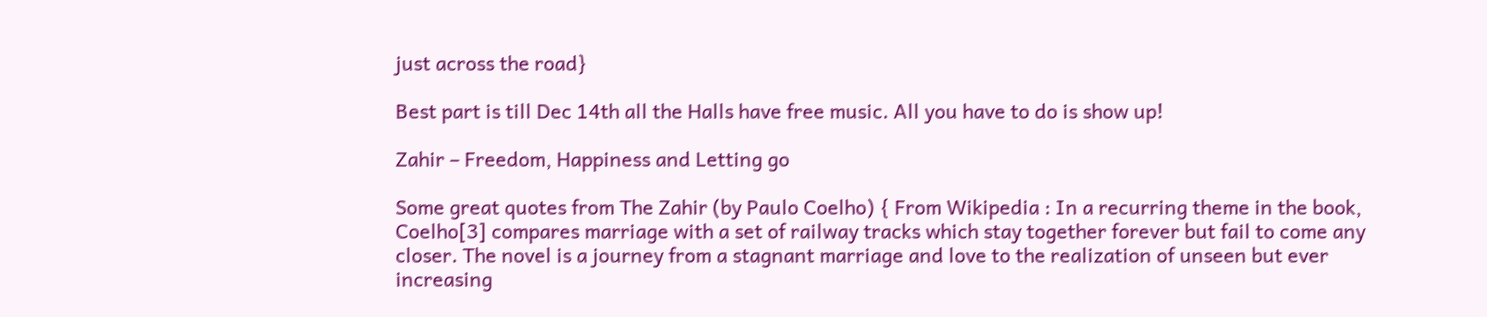just across the road}

Best part is till Dec 14th all the Halls have free music. All you have to do is show up!

Zahir – Freedom, Happiness and Letting go

Some great quotes from The Zahir (by Paulo Coelho) { From Wikipedia : In a recurring theme in the book, Coelho[3] compares marriage with a set of railway tracks which stay together forever but fail to come any closer. The novel is a journey from a stagnant marriage and love to the realization of unseen but ever increasing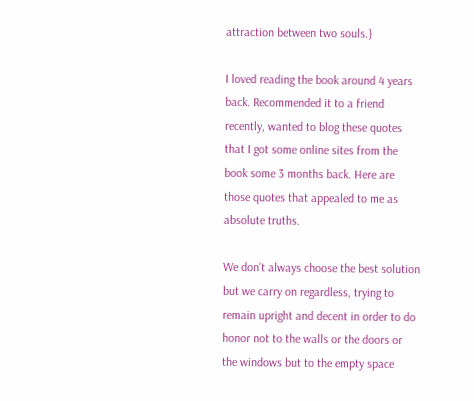attraction between two souls.}

I loved reading the book around 4 years back. Recommended it to a friend recently, wanted to blog these quotes that I got some online sites from the book some 3 months back. Here are those quotes that appealed to me as absolute truths.

We don’t always choose the best solution but we carry on regardless, trying to remain upright and decent in order to do honor not to the walls or the doors or the windows but to the empty space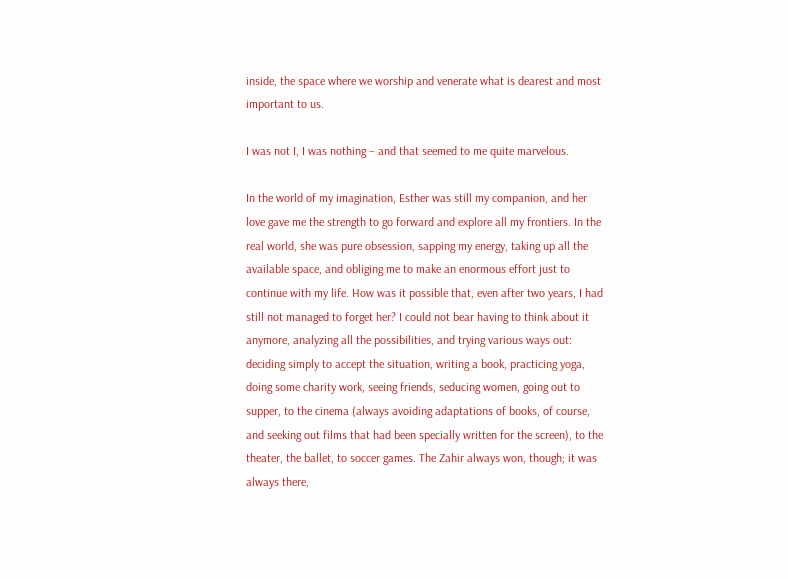inside, the space where we worship and venerate what is dearest and most important to us.

I was not I, I was nothing – and that seemed to me quite marvelous.

In the world of my imagination, Esther was still my companion, and her love gave me the strength to go forward and explore all my frontiers. In the real world, she was pure obsession, sapping my energy, taking up all the available space, and obliging me to make an enormous effort just to continue with my life. How was it possible that, even after two years, I had still not managed to forget her? I could not bear having to think about it anymore, analyzing all the possibilities, and trying various ways out: deciding simply to accept the situation, writing a book, practicing yoga, doing some charity work, seeing friends, seducing women, going out to supper, to the cinema (always avoiding adaptations of books, of course, and seeking out films that had been specially written for the screen), to the theater, the ballet, to soccer games. The Zahir always won, though; it was always there,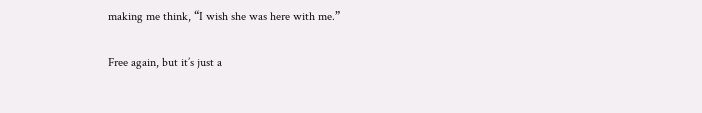making me think, “I wish she was here with me.”

Free again, but it’s just a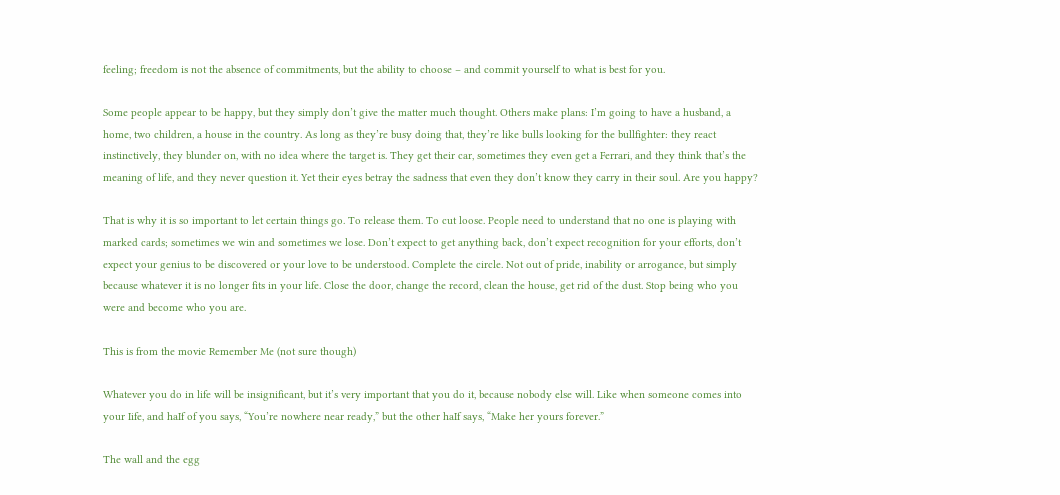feeling; freedom is not the absence of commitments, but the ability to choose – and commit yourself to what is best for you.

Some people appear to be happy, but they simply don’t give the matter much thought. Others make plans: I’m going to have a husband, a home, two children, a house in the country. As long as they’re busy doing that, they’re like bulls looking for the bullfighter: they react instinctively, they blunder on, with no idea where the target is. They get their car, sometimes they even get a Ferrari, and they think that’s the meaning of life, and they never question it. Yet their eyes betray the sadness that even they don’t know they carry in their soul. Are you happy?

That is why it is so important to let certain things go. To release them. To cut loose. People need to understand that no one is playing with marked cards; sometimes we win and sometimes we lose. Don’t expect to get anything back, don’t expect recognition for your efforts, don’t expect your genius to be discovered or your love to be understood. Complete the circle. Not out of pride, inability or arrogance, but simply because whatever it is no longer fits in your life. Close the door, change the record, clean the house, get rid of the dust. Stop being who you were and become who you are.

This is from the movie Remember Me (not sure though)

Whatever you do in life will be insignificant, but it’s very important that you do it, because nobody else will. Like when someone comes into your Iife, and haIf of you says, “You’re nowhere near ready,” but the other haIf says, “Make her yours forever.”

The wall and the egg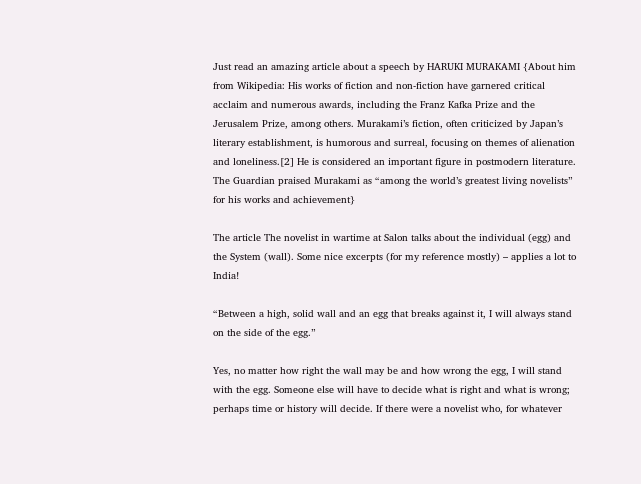Just read an amazing article about a speech by HARUKI MURAKAMI {About him from Wikipedia: His works of fiction and non-fiction have garnered critical acclaim and numerous awards, including the Franz Kafka Prize and the Jerusalem Prize, among others. Murakami’s fiction, often criticized by Japan’s literary establishment, is humorous and surreal, focusing on themes of alienation and loneliness.[2] He is considered an important figure in postmodern literature. The Guardian praised Murakami as “among the world’s greatest living novelists” for his works and achievement}

The article The novelist in wartime at Salon talks about the individual (egg) and the System (wall). Some nice excerpts (for my reference mostly) – applies a lot to India!

“Between a high, solid wall and an egg that breaks against it, I will always stand on the side of the egg.”

Yes, no matter how right the wall may be and how wrong the egg, I will stand with the egg. Someone else will have to decide what is right and what is wrong; perhaps time or history will decide. If there were a novelist who, for whatever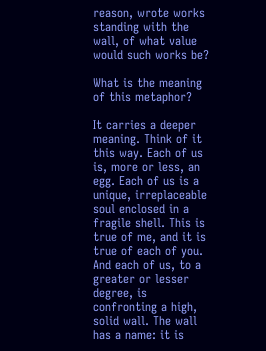reason, wrote works standing with the wall, of what value would such works be?

What is the meaning of this metaphor?

It carries a deeper meaning. Think of it this way. Each of us is, more or less, an egg. Each of us is a unique, irreplaceable soul enclosed in a fragile shell. This is true of me, and it is true of each of you. And each of us, to a greater or lesser degree, is confronting a high, solid wall. The wall has a name: it is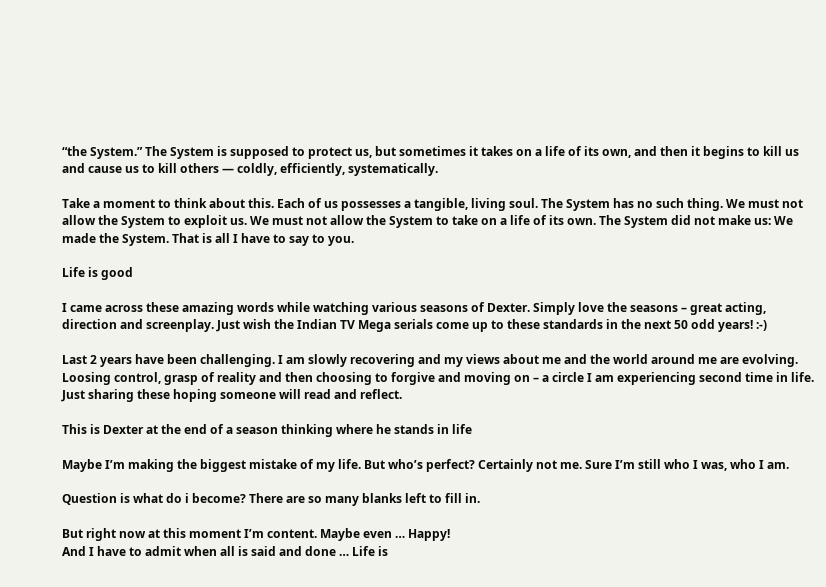“the System.” The System is supposed to protect us, but sometimes it takes on a life of its own, and then it begins to kill us and cause us to kill others — coldly, efficiently, systematically.

Take a moment to think about this. Each of us possesses a tangible, living soul. The System has no such thing. We must not allow the System to exploit us. We must not allow the System to take on a life of its own. The System did not make us: We made the System. That is all I have to say to you.

Life is good

I came across these amazing words while watching various seasons of Dexter. Simply love the seasons – great acting, direction and screenplay. Just wish the Indian TV Mega serials come up to these standards in the next 50 odd years! :-)

Last 2 years have been challenging. I am slowly recovering and my views about me and the world around me are evolving. Loosing control, grasp of reality and then choosing to forgive and moving on – a circle I am experiencing second time in life. Just sharing these hoping someone will read and reflect.

This is Dexter at the end of a season thinking where he stands in life

Maybe I’m making the biggest mistake of my life. But who’s perfect? Certainly not me. Sure I’m still who I was, who I am.

Question is what do i become? There are so many blanks left to fill in.

But right now at this moment I’m content. Maybe even … Happy!
And I have to admit when all is said and done … Life is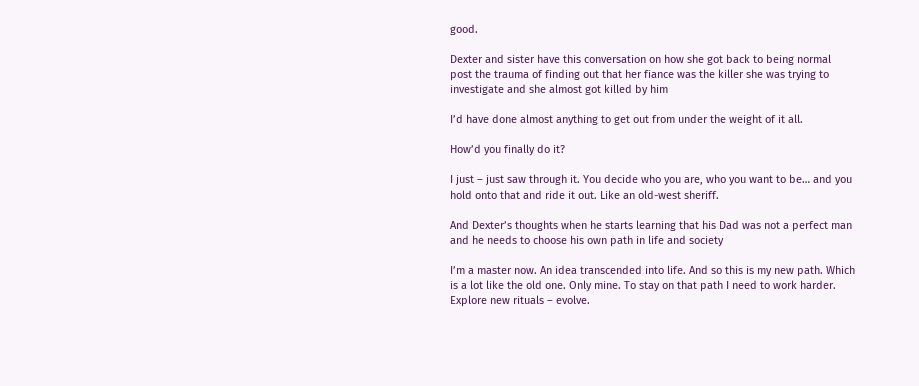good.

Dexter and sister have this conversation on how she got back to being normal post the trauma of finding out that her fiance was the killer she was trying to investigate and she almost got killed by him

I’d have done almost anything to get out from under the weight of it all.

How’d you finally do it?

I just – just saw through it. You decide who you are, who you want to be… and you hold onto that and ride it out. Like an old-west sheriff.

And Dexter’s thoughts when he starts learning that his Dad was not a perfect man and he needs to choose his own path in life and society

I’m a master now. An idea transcended into life. And so this is my new path. Which is a lot like the old one. Only mine. To stay on that path I need to work harder. Explore new rituals – evolve.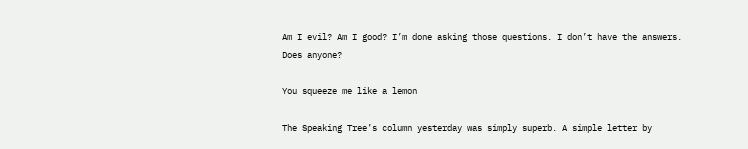Am I evil? Am I good? I’m done asking those questions. I don’t have the answers. Does anyone?

You squeeze me like a lemon

The Speaking Tree’s column yesterday was simply superb. A simple letter by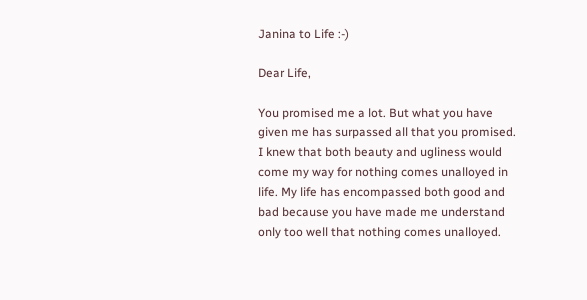Janina to Life :-)

Dear Life,

You promised me a lot. But what you have given me has surpassed all that you promised. I knew that both beauty and ugliness would come my way for nothing comes unalloyed in life. My life has encompassed both good and bad because you have made me understand only too well that nothing comes unalloyed.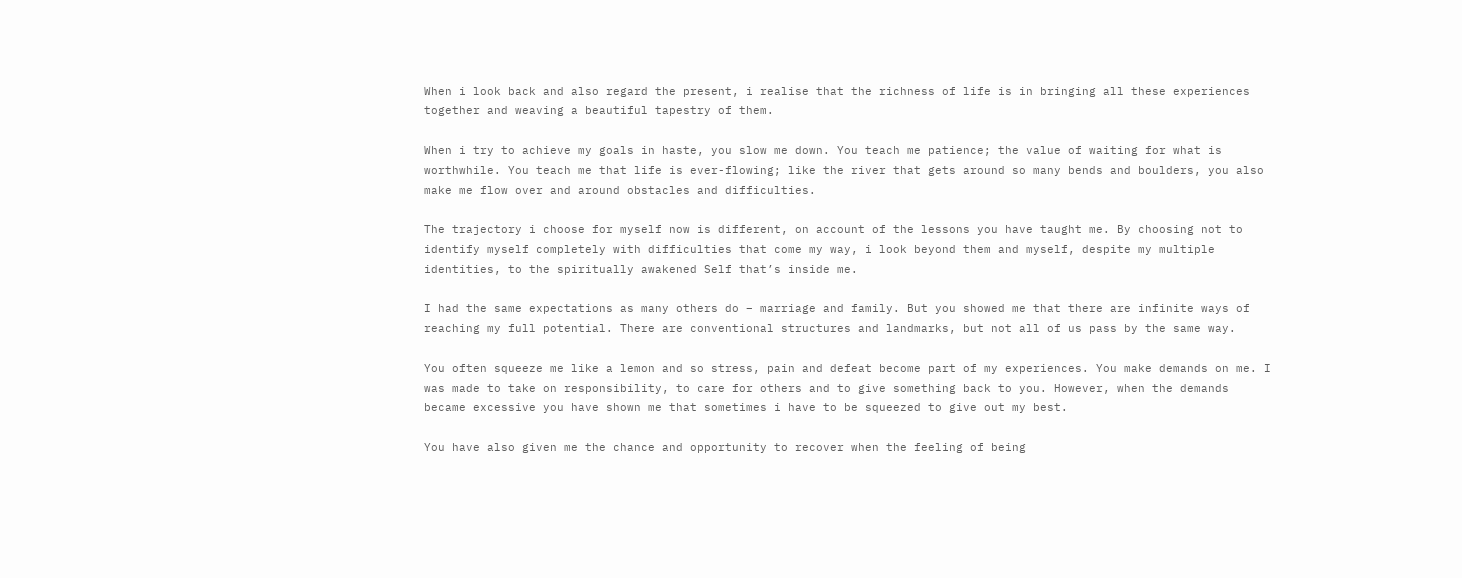When i look back and also regard the present, i realise that the richness of life is in bringing all these experiences together and weaving a beautiful tapestry of them.

When i try to achieve my goals in haste, you slow me down. You teach me patience; the value of waiting for what is worthwhile. You teach me that life is ever-flowing; like the river that gets around so many bends and boulders, you also make me flow over and around obstacles and difficulties.

The trajectory i choose for myself now is different, on account of the lessons you have taught me. By choosing not to identify myself completely with difficulties that come my way, i look beyond them and myself, despite my multiple identities, to the spiritually awakened Self that’s inside me.

I had the same expectations as many others do – marriage and family. But you showed me that there are infinite ways of reaching my full potential. There are conventional structures and landmarks, but not all of us pass by the same way.

You often squeeze me like a lemon and so stress, pain and defeat become part of my experiences. You make demands on me. I was made to take on responsibility, to care for others and to give something back to you. However, when the demands became excessive you have shown me that sometimes i have to be squeezed to give out my best.

You have also given me the chance and opportunity to recover when the feeling of being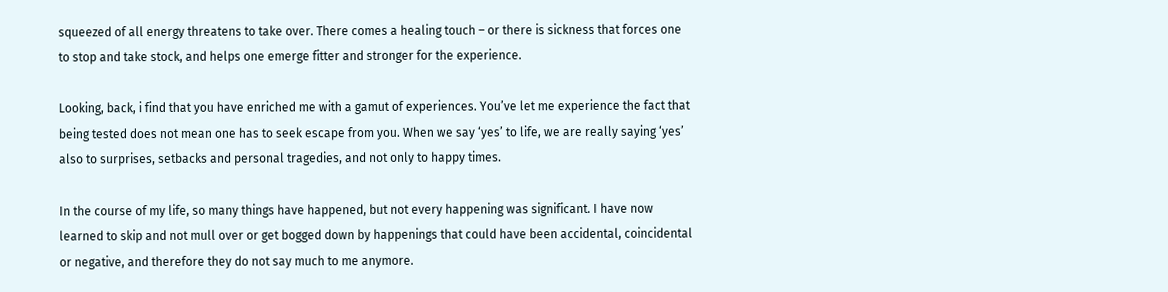squeezed of all energy threatens to take over. There comes a healing touch – or there is sickness that forces one to stop and take stock, and helps one emerge fitter and stronger for the experience.

Looking, back, i find that you have enriched me with a gamut of experiences. You’ve let me experience the fact that being tested does not mean one has to seek escape from you. When we say ‘yes’ to life, we are really saying ‘yes’ also to surprises, setbacks and personal tragedies, and not only to happy times.

In the course of my life, so many things have happened, but not every happening was significant. I have now learned to skip and not mull over or get bogged down by happenings that could have been accidental, coincidental or negative, and therefore they do not say much to me anymore.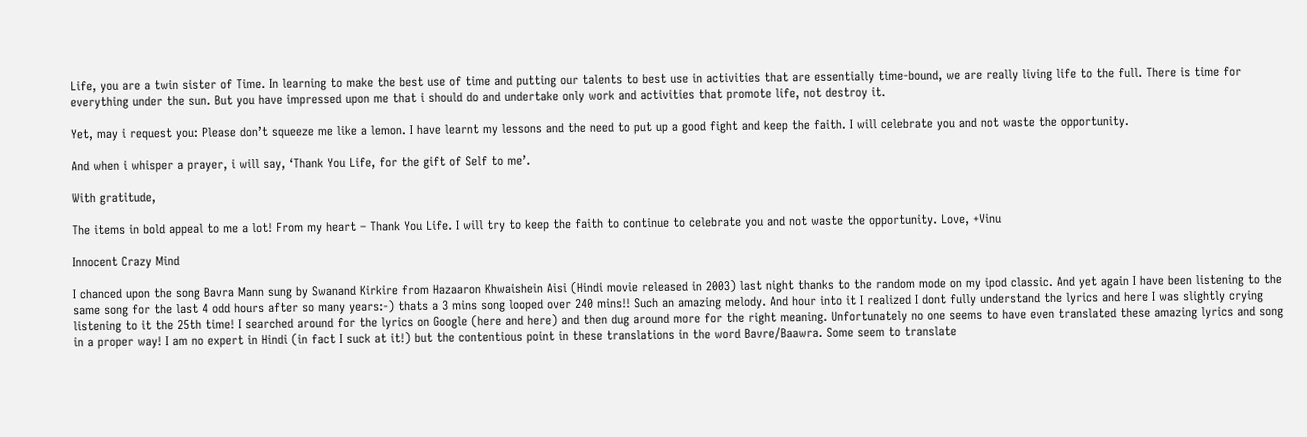Life, you are a twin sister of Time. In learning to make the best use of time and putting our talents to best use in activities that are essentially time-bound, we are really living life to the full. There is time for everything under the sun. But you have impressed upon me that i should do and undertake only work and activities that promote life, not destroy it.

Yet, may i request you: Please don’t squeeze me like a lemon. I have learnt my lessons and the need to put up a good fight and keep the faith. I will celebrate you and not waste the opportunity.

And when i whisper a prayer, i will say, ‘Thank You Life, for the gift of Self to me’.

With gratitude,

The items in bold appeal to me a lot! From my heart – Thank You Life. I will try to keep the faith to continue to celebrate you and not waste the opportunity. Love, +Vinu

Innocent Crazy Mind

I chanced upon the song Bavra Mann sung by Swanand Kirkire from Hazaaron Khwaishein Aisi (Hindi movie released in 2003) last night thanks to the random mode on my ipod classic. And yet again I have been listening to the same song for the last 4 odd hours after so many years:-) thats a 3 mins song looped over 240 mins!! Such an amazing melody. And hour into it I realized I dont fully understand the lyrics and here I was slightly crying listening to it the 25th time! I searched around for the lyrics on Google (here and here) and then dug around more for the right meaning. Unfortunately no one seems to have even translated these amazing lyrics and song in a proper way! I am no expert in Hindi (in fact I suck at it!) but the contentious point in these translations in the word Bavre/Baawra. Some seem to translate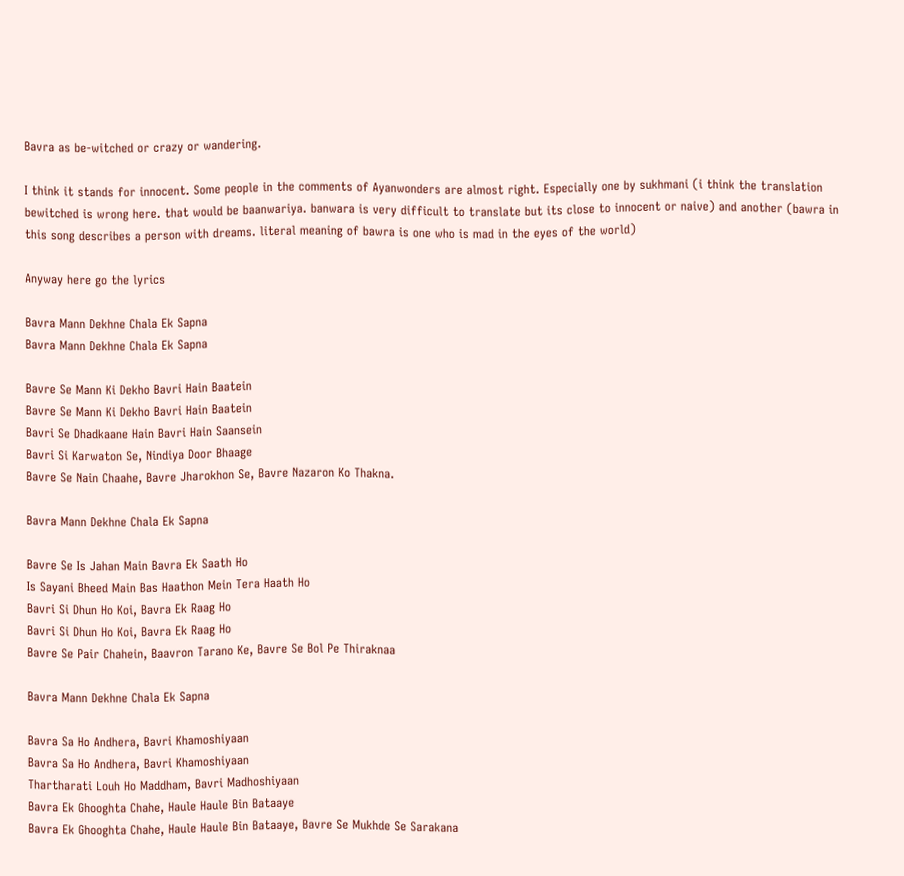Bavra as be-witched or crazy or wandering.

I think it stands for innocent. Some people in the comments of Ayanwonders are almost right. Especially one by sukhmani (i think the translation bewitched is wrong here. that would be baanwariya. banwara is very difficult to translate but its close to innocent or naive) and another (bawra in this song describes a person with dreams. literal meaning of bawra is one who is mad in the eyes of the world)

Anyway here go the lyrics

Bavra Mann Dekhne Chala Ek Sapna
Bavra Mann Dekhne Chala Ek Sapna

Bavre Se Mann Ki Dekho Bavri Hain Baatein
Bavre Se Mann Ki Dekho Bavri Hain Baatein
Bavri Se Dhadkaane Hain Bavri Hain Saansein
Bavri Si Karwaton Se, Nindiya Door Bhaage
Bavre Se Nain Chaahe, Bavre Jharokhon Se, Bavre Nazaron Ko Thakna.

Bavra Mann Dekhne Chala Ek Sapna

Bavre Se Is Jahan Main Bavra Ek Saath Ho
Is Sayani Bheed Main Bas Haathon Mein Tera Haath Ho
Bavri Si Dhun Ho Koi, Bavra Ek Raag Ho
Bavri Si Dhun Ho Koi, Bavra Ek Raag Ho
Bavre Se Pair Chahein, Baavron Tarano Ke, Bavre Se Bol Pe Thiraknaa

Bavra Mann Dekhne Chala Ek Sapna

Bavra Sa Ho Andhera, Bavri Khamoshiyaan
Bavra Sa Ho Andhera, Bavri Khamoshiyaan
Thartharati Louh Ho Maddham, Bavri Madhoshiyaan
Bavra Ek Ghooghta Chahe, Haule Haule Bin Bataaye
Bavra Ek Ghooghta Chahe, Haule Haule Bin Bataaye, Bavre Se Mukhde Se Sarakana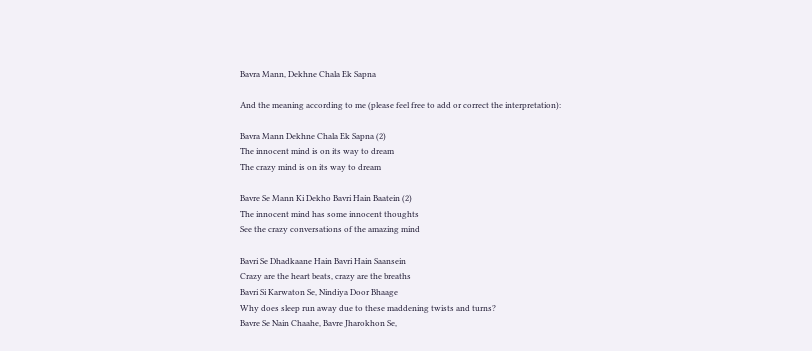Bavra Mann, Dekhne Chala Ek Sapna

And the meaning according to me (please feel free to add or correct the interpretation):

Bavra Mann Dekhne Chala Ek Sapna (2)
The innocent mind is on its way to dream
The crazy mind is on its way to dream

Bavre Se Mann Ki Dekho Bavri Hain Baatein (2)
The innocent mind has some innocent thoughts
See the crazy conversations of the amazing mind

Bavri Se Dhadkaane Hain Bavri Hain Saansein
Crazy are the heart beats, crazy are the breaths
Bavri Si Karwaton Se, Nindiya Door Bhaage
Why does sleep run away due to these maddening twists and turns?
Bavre Se Nain Chaahe, Bavre Jharokhon Se,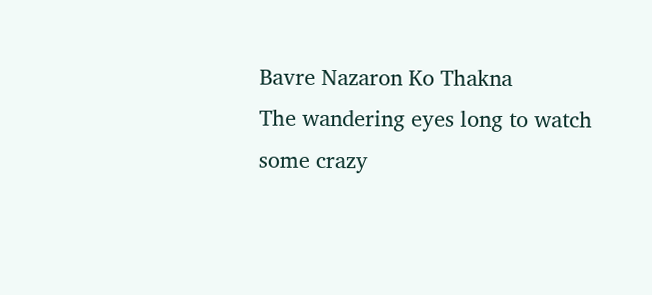Bavre Nazaron Ko Thakna
The wandering eyes long to watch some crazy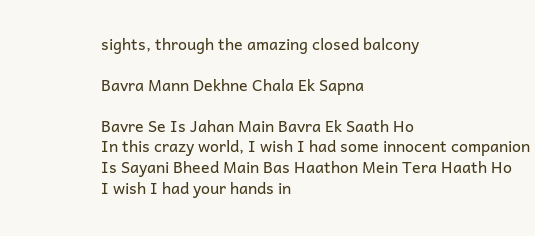sights, through the amazing closed balcony

Bavra Mann Dekhne Chala Ek Sapna

Bavre Se Is Jahan Main Bavra Ek Saath Ho
In this crazy world, I wish I had some innocent companion
Is Sayani Bheed Main Bas Haathon Mein Tera Haath Ho
I wish I had your hands in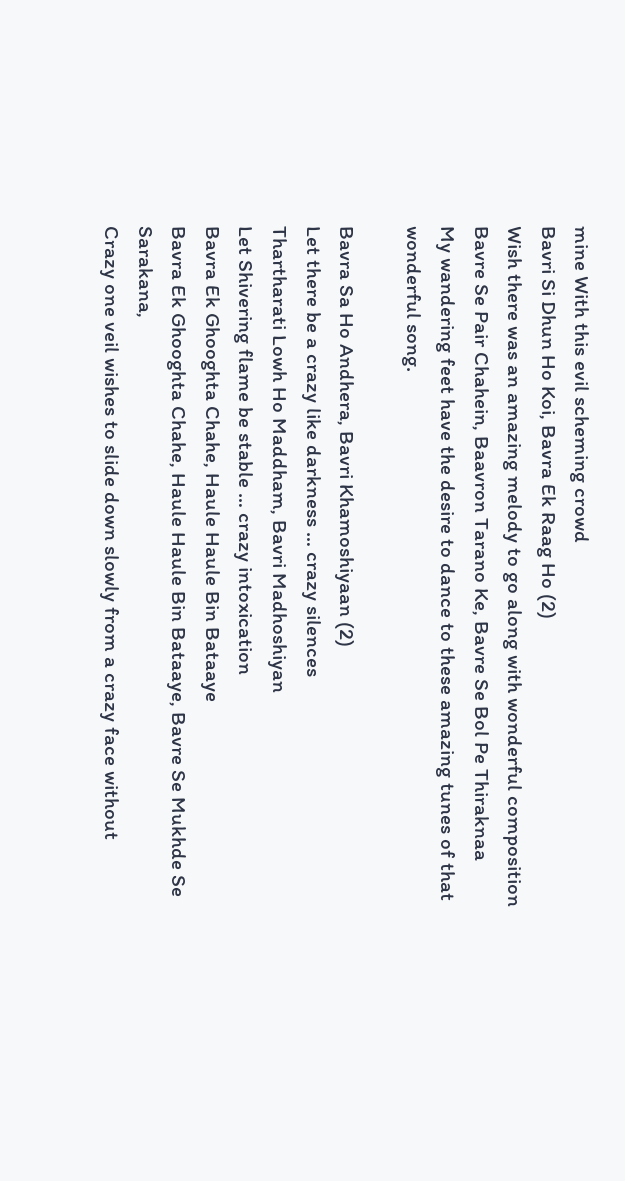mine With this evil scheming crowd
Bavri Si Dhun Ho Koi, Bavra Ek Raag Ho (2)
Wish there was an amazing melody to go along with wonderful composition
Bavre Se Pair Chahein, Baavron Tarano Ke, Bavre Se Bol Pe Thiraknaa
My wandering feet have the desire to dance to these amazing tunes of that wonderful song.

Bavra Sa Ho Andhera, Bavri Khamoshiyaan (2)
Let there be a crazy like darkness … crazy silences
Thartharati Lowh Ho Maddham, Bavri Madhoshiyan
Let Shivering flame be stable … crazy intoxication
Bavra Ek Ghooghta Chahe, Haule Haule Bin Bataaye
Bavra Ek Ghooghta Chahe, Haule Haule Bin Bataaye, Bavre Se Mukhde Se Sarakana,
Crazy one veil wishes to slide down slowly from a crazy face without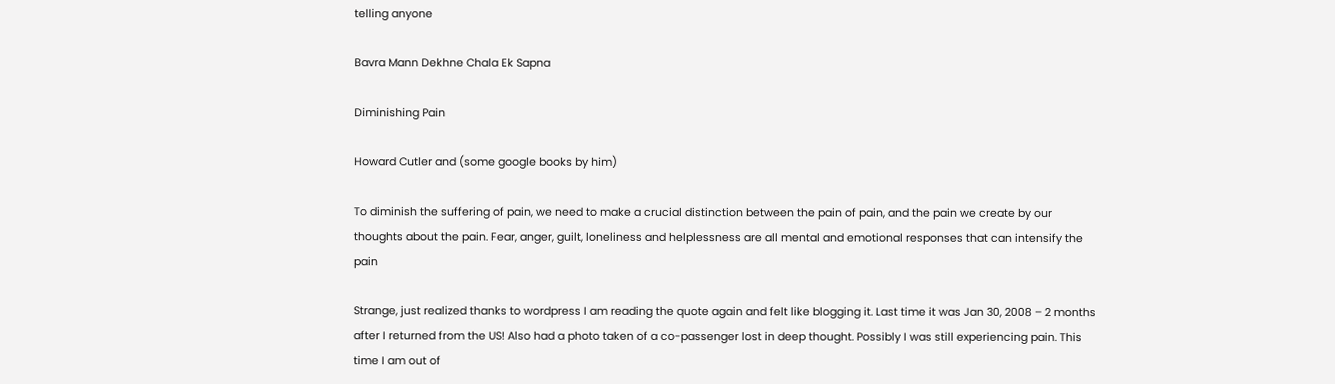telling anyone

Bavra Mann Dekhne Chala Ek Sapna

Diminishing Pain

Howard Cutler and (some google books by him)

To diminish the suffering of pain, we need to make a crucial distinction between the pain of pain, and the pain we create by our thoughts about the pain. Fear, anger, guilt, loneliness and helplessness are all mental and emotional responses that can intensify the pain

Strange, just realized thanks to wordpress I am reading the quote again and felt like blogging it. Last time it was Jan 30, 2008 – 2 months after I returned from the US! Also had a photo taken of a co-passenger lost in deep thought. Possibly I was still experiencing pain. This time I am out of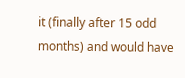it (finally after 15 odd months) and would have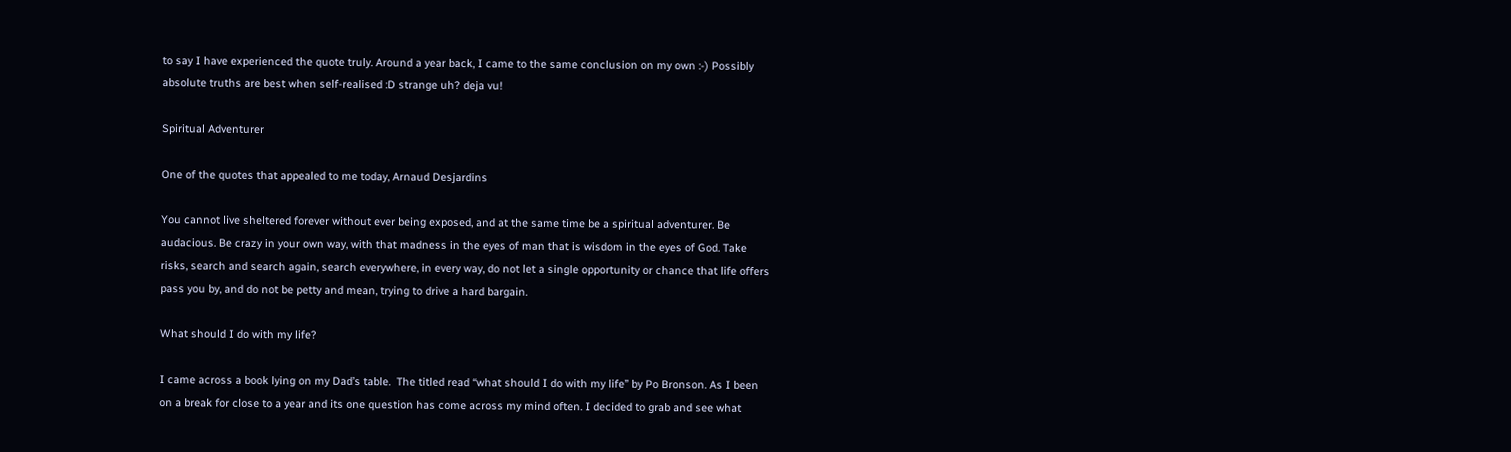to say I have experienced the quote truly. Around a year back, I came to the same conclusion on my own :-) Possibly absolute truths are best when self-realised :D strange uh? deja vu!

Spiritual Adventurer

One of the quotes that appealed to me today, Arnaud Desjardins

You cannot live sheltered forever without ever being exposed, and at the same time be a spiritual adventurer. Be audacious. Be crazy in your own way, with that madness in the eyes of man that is wisdom in the eyes of God. Take risks, search and search again, search everywhere, in every way, do not let a single opportunity or chance that life offers pass you by, and do not be petty and mean, trying to drive a hard bargain.

What should I do with my life?

I came across a book lying on my Dad’s table.  The titled read “what should I do with my life” by Po Bronson. As I been on a break for close to a year and its one question has come across my mind often. I decided to grab and see what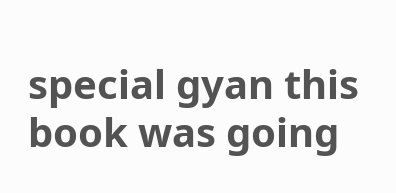special gyan this book was going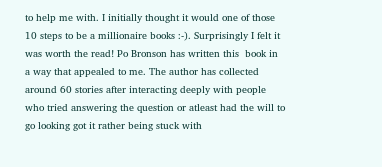to help me with. I initially thought it would one of those 10 steps to be a millionaire books :-). Surprisingly I felt it was worth the read! Po Bronson has written this  book in a way that appealed to me. The author has collected around 60 stories after interacting deeply with people who tried answering the question or atleast had the will to go looking got it rather being stuck with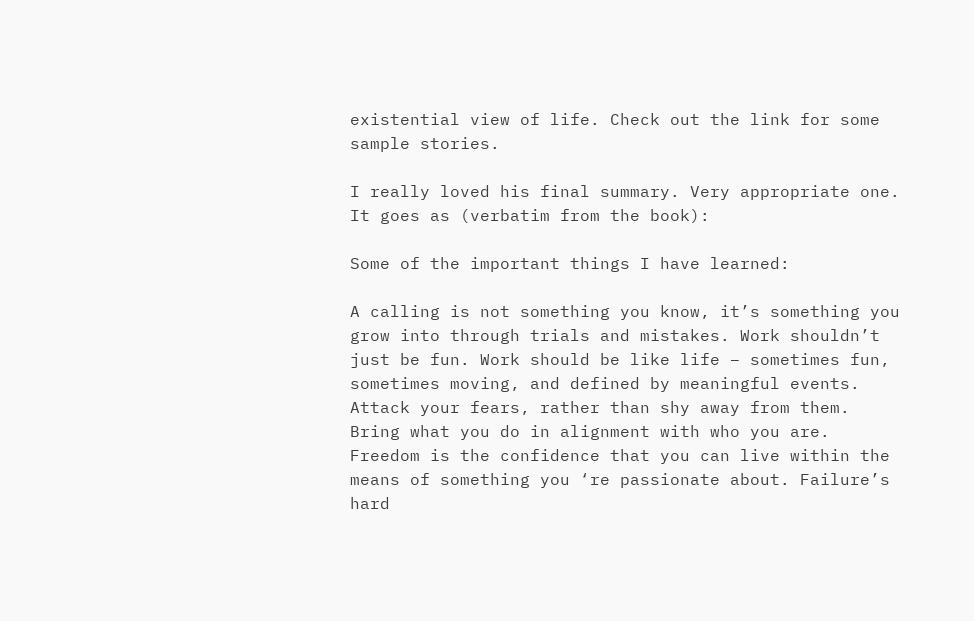existential view of life. Check out the link for some sample stories.

I really loved his final summary. Very appropriate one. It goes as (verbatim from the book):

Some of the important things I have learned:

A calling is not something you know, it’s something you grow into through trials and mistakes. Work shouldn’t just be fun. Work should be like life – sometimes fun, sometimes moving, and defined by meaningful events. Attack your fears, rather than shy away from them. Bring what you do in alignment with who you are. Freedom is the confidence that you can live within the means of something you ‘re passionate about. Failure’s hard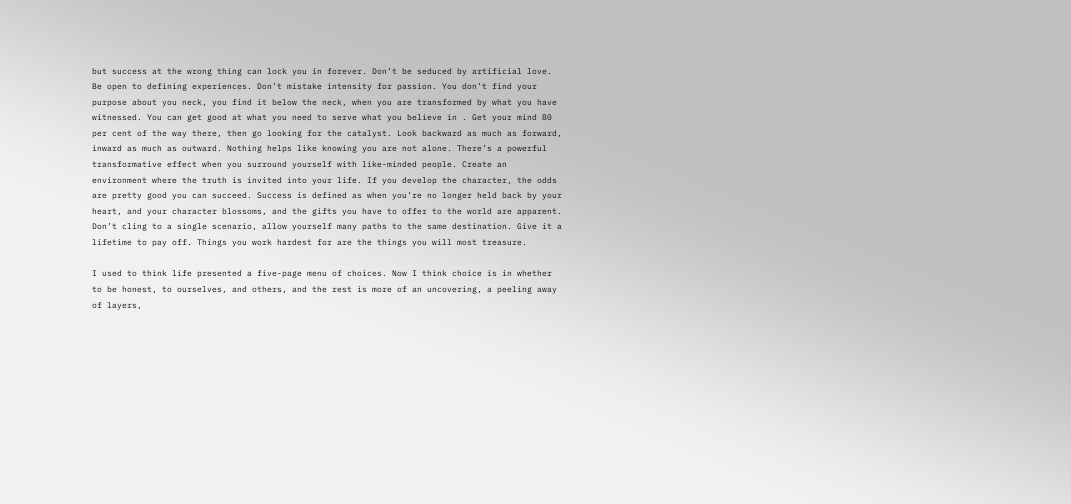but success at the wrong thing can lock you in forever. Don’t be seduced by artificial love. Be open to defining experiences. Don’t mistake intensity for passion. You don’t find your purpose about you neck, you find it below the neck, when you are transformed by what you have witnessed. You can get good at what you need to serve what you believe in . Get your mind 80 per cent of the way there, then go looking for the catalyst. Look backward as much as forward, inward as much as outward. Nothing helps like knowing you are not alone. There’s a powerful transformative effect when you surround yourself with like-minded people. Create an environment where the truth is invited into your life. If you develop the character, the odds are pretty good you can succeed. Success is defined as when you’re no longer held back by your heart, and your character blossoms, and the gifts you have to offer to the world are apparent. Don’t cling to a single scenario, allow yourself many paths to the same destination. Give it a lifetime to pay off. Things you work hardest for are the things you will most treasure.

I used to think life presented a five-page menu of choices. Now I think choice is in whether to be honest, to ourselves, and others, and the rest is more of an uncovering, a peeling away of layers,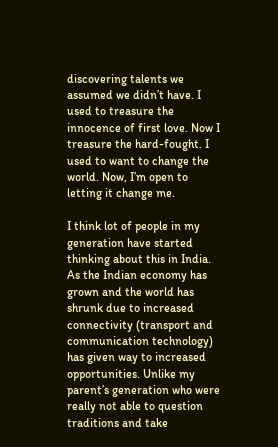discovering talents we assumed we didn’t have. I used to treasure the innocence of first love. Now I treasure the hard-fought. I used to want to change the world. Now, I’m open to letting it change me.

I think lot of people in my generation have started thinking about this in India. As the Indian economy has grown and the world has shrunk due to increased connectivity (transport and communication technology) has given way to increased opportunities. Unlike my parent’s generation who were really not able to question traditions and take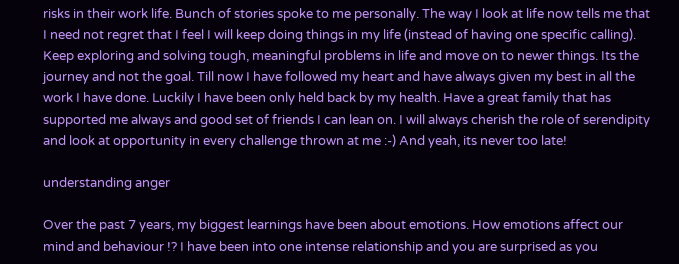risks in their work life. Bunch of stories spoke to me personally. The way I look at life now tells me that I need not regret that I feel I will keep doing things in my life (instead of having one specific calling). Keep exploring and solving tough, meaningful problems in life and move on to newer things. Its the journey and not the goal. Till now I have followed my heart and have always given my best in all the work I have done. Luckily I have been only held back by my health. Have a great family that has supported me always and good set of friends I can lean on. I will always cherish the role of serendipity and look at opportunity in every challenge thrown at me :-) And yeah, its never too late!

understanding anger

Over the past 7 years, my biggest learnings have been about emotions. How emotions affect our mind and behaviour !? I have been into one intense relationship and you are surprised as you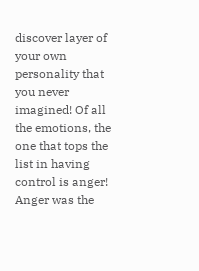discover layer of your own personality that you never imagined! Of all the emotions, the one that tops the list in having control is anger! Anger was the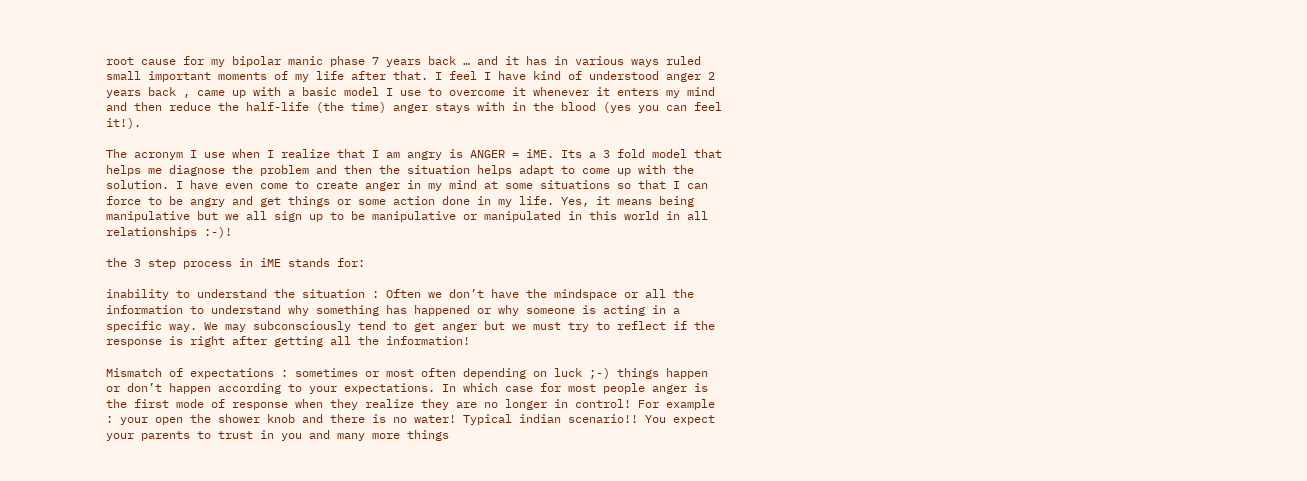root cause for my bipolar manic phase 7 years back … and it has in various ways ruled small important moments of my life after that. I feel I have kind of understood anger 2  years back , came up with a basic model I use to overcome it whenever it enters my mind and then reduce the half-life (the time) anger stays with in the blood (yes you can feel it!).

The acronym I use when I realize that I am angry is ANGER = iME. Its a 3 fold model that helps me diagnose the problem and then the situation helps adapt to come up with the solution. I have even come to create anger in my mind at some situations so that I can force to be angry and get things or some action done in my life. Yes, it means being manipulative but we all sign up to be manipulative or manipulated in this world in all relationships :-)!

the 3 step process in iME stands for:

inability to understand the situation : Often we don’t have the mindspace or all the information to understand why something has happened or why someone is acting in a specific way. We may subconsciously tend to get anger but we must try to reflect if the response is right after getting all the information!

Mismatch of expectations : sometimes or most often depending on luck ;-) things happen or don’t happen according to your expectations. In which case for most people anger is the first mode of response when they realize they are no longer in control! For example : your open the shower knob and there is no water! Typical indian scenario!! You expect your parents to trust in you and many more things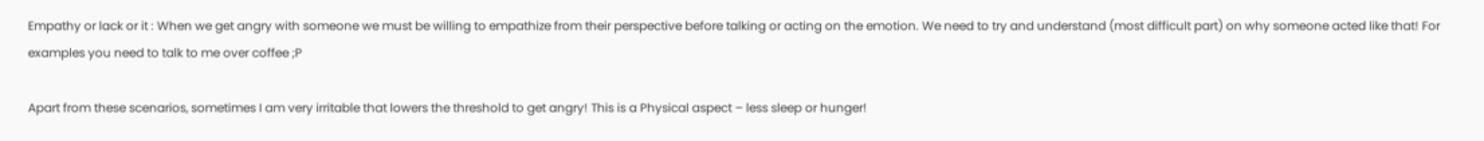Empathy or lack or it : When we get angry with someone we must be willing to empathize from their perspective before talking or acting on the emotion. We need to try and understand (most difficult part) on why someone acted like that! For examples you need to talk to me over coffee ;P

Apart from these scenarios, sometimes I am very irritable that lowers the threshold to get angry! This is a Physical aspect – less sleep or hunger!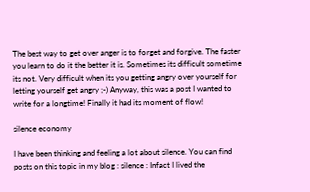The best way to get over anger is to forget and forgive. The faster you learn to do it the better it is. Sometimes its difficult sometime its not. Very difficult when its you getting angry over yourself for letting yourself get angry ;-) Anyway, this was a post I wanted to write for a longtime! Finally it had its moment of flow!

silence economy

I have been thinking and feeling a lot about silence. You can find posts on this topic in my blog : silence : Infact I lived the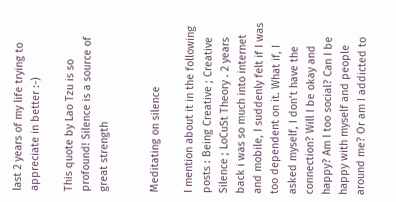last 2 years of my life trying to appreciate in better :-)

This quote by Lao Tzu is so profound! Silence is a source of great strength


Meditating on silence

I mention about it in the following posts : Being Creative ; Creative Silence ; LoCuSt Theory . 2 years back i was so much into internet and mobile, I suddenly felt if I was too dependent on it. What if, I asked myself, I don’t have the connection? Will I be okay and happy? Am I too social? Can I be happy with myself and people around me? Or am I addicted to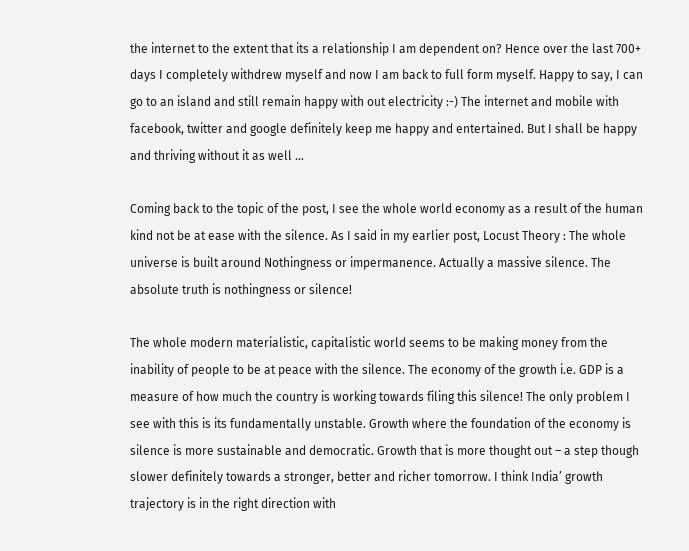the internet to the extent that its a relationship I am dependent on? Hence over the last 700+ days I completely withdrew myself and now I am back to full form myself. Happy to say, I can go to an island and still remain happy with out electricity :-) The internet and mobile with facebook, twitter and google definitely keep me happy and entertained. But I shall be happy and thriving without it as well …

Coming back to the topic of the post, I see the whole world economy as a result of the human kind not be at ease with the silence. As I said in my earlier post, Locust Theory : The whole universe is built around Nothingness or impermanence. Actually a massive silence. The absolute truth is nothingness or silence!

The whole modern materialistic, capitalistic world seems to be making money from the inability of people to be at peace with the silence. The economy of the growth i.e. GDP is a measure of how much the country is working towards filing this silence! The only problem I see with this is its fundamentally unstable. Growth where the foundation of the economy is silence is more sustainable and democratic. Growth that is more thought out – a step though slower definitely towards a stronger, better and richer tomorrow. I think India’ growth trajectory is in the right direction with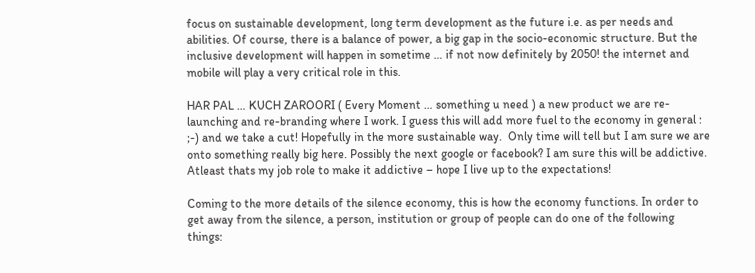focus on sustainable development, long term development as the future i.e. as per needs and abilities. Of course, there is a balance of power, a big gap in the socio-economic structure. But the inclusive development will happen in sometime … if not now definitely by 2050! the internet and mobile will play a very critical role in this.

HAR PAL … KUCH ZAROORI ( Every Moment … something u need ) a new product we are re-launching and re-branding where I work. I guess this will add more fuel to the economy in general : ;-) and we take a cut! Hopefully in the more sustainable way.  Only time will tell but I am sure we are onto something really big here. Possibly the next google or facebook? I am sure this will be addictive. Atleast thats my job role to make it addictive – hope I live up to the expectations!

Coming to the more details of the silence economy, this is how the economy functions. In order to get away from the silence, a person, institution or group of people can do one of the following things: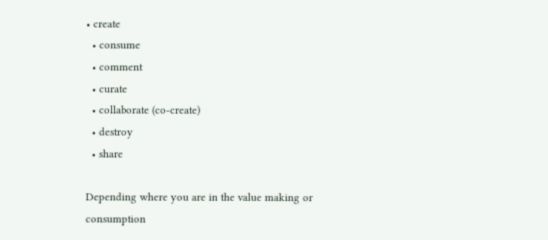• create
  • consume
  • comment
  • curate
  • collaborate (co-create)
  • destroy
  • share

Depending where you are in the value making or consumption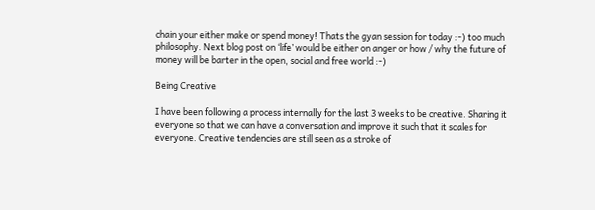chain your either make or spend money! Thats the gyan session for today :-) too much philosophy. Next blog post on ‘life’ would be either on anger or how / why the future of money will be barter in the open, social and free world :-)

Being Creative

I have been following a process internally for the last 3 weeks to be creative. Sharing it everyone so that we can have a conversation and improve it such that it scales for everyone. Creative tendencies are still seen as a stroke of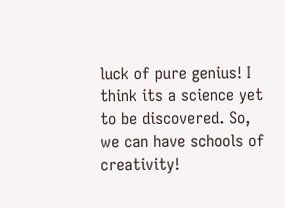luck of pure genius! I think its a science yet to be discovered. So, we can have schools of creativity!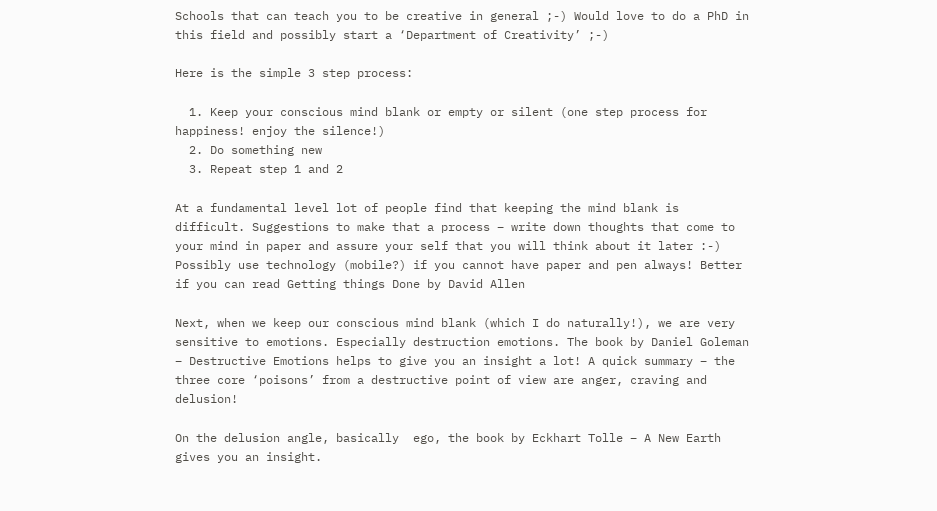Schools that can teach you to be creative in general ;-) Would love to do a PhD in this field and possibly start a ‘Department of Creativity’ ;-)

Here is the simple 3 step process:

  1. Keep your conscious mind blank or empty or silent (one step process for happiness! enjoy the silence!)
  2. Do something new
  3. Repeat step 1 and 2

At a fundamental level lot of people find that keeping the mind blank is difficult. Suggestions to make that a process – write down thoughts that come to your mind in paper and assure your self that you will think about it later :-) Possibly use technology (mobile?) if you cannot have paper and pen always! Better if you can read Getting things Done by David Allen

Next, when we keep our conscious mind blank (which I do naturally!), we are very sensitive to emotions. Especially destruction emotions. The book by Daniel Goleman – Destructive Emotions helps to give you an insight a lot! A quick summary – the three core ‘poisons’ from a destructive point of view are anger, craving and delusion!

On the delusion angle, basically  ego, the book by Eckhart Tolle – A New Earth gives you an insight.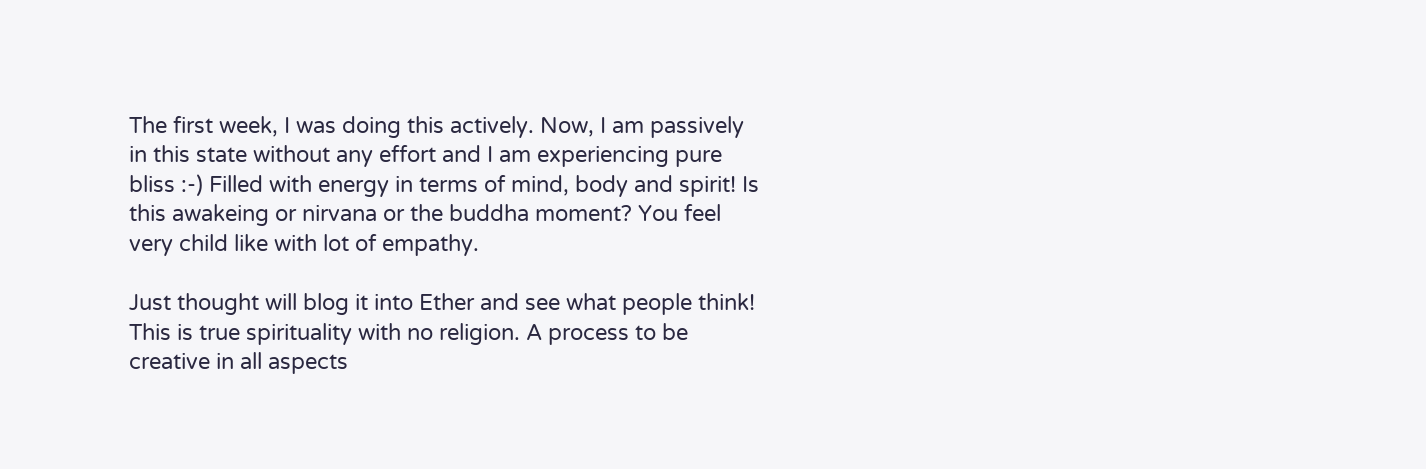The first week, I was doing this actively. Now, I am passively in this state without any effort and I am experiencing pure bliss :-) Filled with energy in terms of mind, body and spirit! Is this awakeing or nirvana or the buddha moment? You feel very child like with lot of empathy.

Just thought will blog it into Ether and see what people think! This is true spirituality with no religion. A process to be creative in all aspects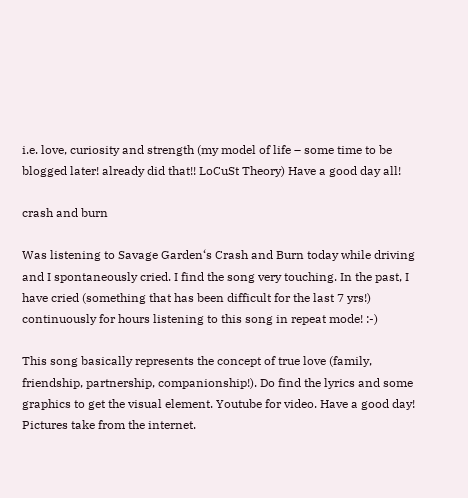i.e. love, curiosity and strength (my model of life – some time to be blogged later! already did that!! LoCuSt Theory) Have a good day all!

crash and burn

Was listening to Savage Garden‘s Crash and Burn today while driving and I spontaneously cried. I find the song very touching. In the past, I have cried (something that has been difficult for the last 7 yrs!) continuously for hours listening to this song in repeat mode! :-)

This song basically represents the concept of true love (family, friendship, partnership, companionship!). Do find the lyrics and some graphics to get the visual element. Youtube for video. Have a good day! Pictures take from the internet.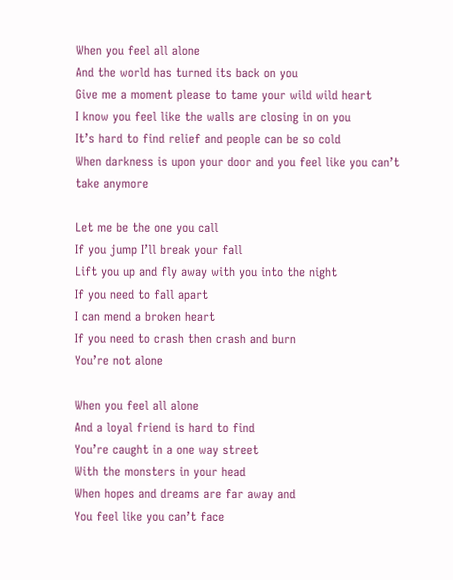When you feel all alone
And the world has turned its back on you
Give me a moment please to tame your wild wild heart
I know you feel like the walls are closing in on you
It’s hard to find relief and people can be so cold
When darkness is upon your door and you feel like you can’t take anymore

Let me be the one you call
If you jump I’ll break your fall
Lift you up and fly away with you into the night
If you need to fall apart
I can mend a broken heart
If you need to crash then crash and burn
You’re not alone

When you feel all alone
And a loyal friend is hard to find
You’re caught in a one way street
With the monsters in your head
When hopes and dreams are far away and
You feel like you can’t face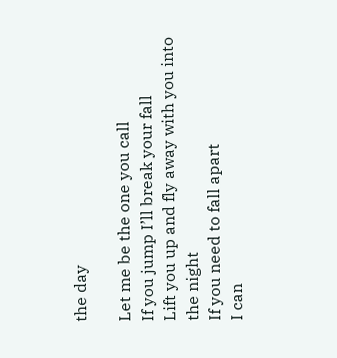the day

Let me be the one you call
If you jump I’ll break your fall
Lift you up and fly away with you into the night
If you need to fall apart
I can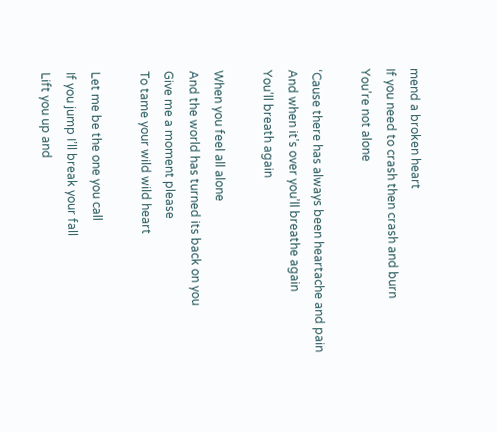mend a broken heart
If you need to crash then crash and burn
You’re not alone

‘Cause there has always been heartache and pain
And when it’s over you’ll breathe again
You’ll breath again

When you feel all alone
And the world has turned its back on you
Give me a moment please
To tame your wild wild heart

Let me be the one you call
If you jump I’ll break your fall
Lift you up and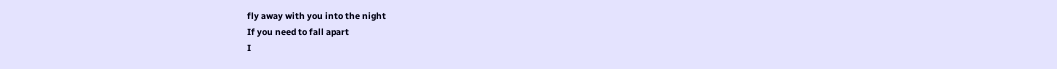fly away with you into the night
If you need to fall apart
I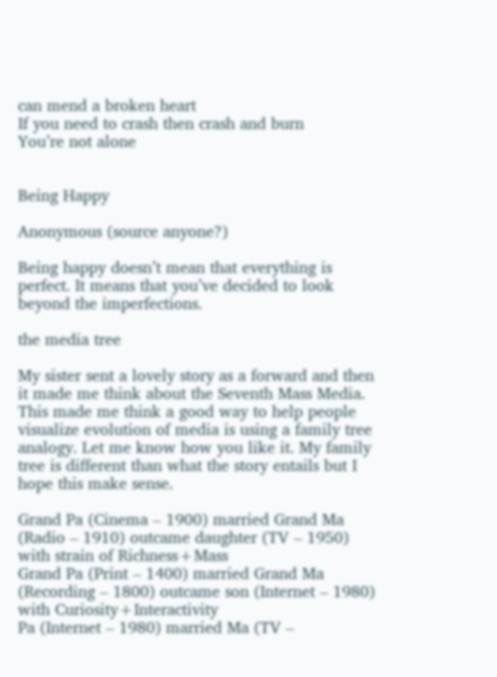can mend a broken heart
If you need to crash then crash and burn
You’re not alone


Being Happy

Anonymous (source anyone?)

Being happy doesn’t mean that everything is perfect. It means that you’ve decided to look beyond the imperfections.

the media tree

My sister sent a lovely story as a forward and then it made me think about the Seventh Mass Media. This made me think a good way to help people visualize evolution of media is using a family tree analogy. Let me know how you like it. My family tree is different than what the story entails but I hope this make sense.

Grand Pa (Cinema – 1900) married Grand Ma (Radio – 1910) outcame daughter (TV – 1950) with strain of Richness+Mass
Grand Pa (Print – 1400) married Grand Ma (Recording – 1800) outcame son (Internet – 1980) with Curiosity+Interactivity
Pa (Internet – 1980) married Ma (TV –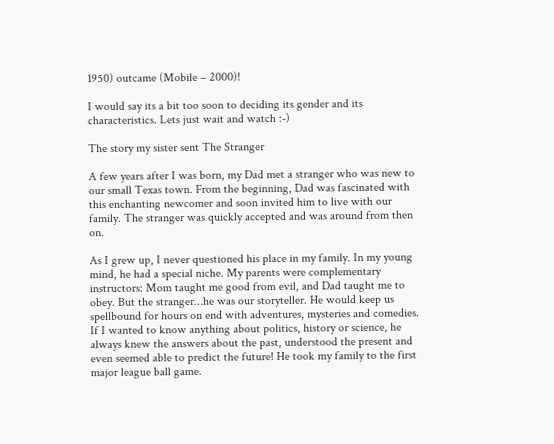1950) outcame (Mobile – 2000)!

I would say its a bit too soon to deciding its gender and its characteristics. Lets just wait and watch :-)

The story my sister sent The Stranger

A few years after I was born, my Dad met a stranger who was new to our small Texas town. From the beginning, Dad was fascinated with this enchanting newcomer and soon invited him to live with our family. The stranger was quickly accepted and was around from then on.

As I grew up, I never questioned his place in my family. In my young mind, he had a special niche. My parents were complementary instructors: Mom taught me good from evil, and Dad taught me to obey. But the stranger…he was our storyteller. He would keep us spellbound for hours on end with adventures, mysteries and comedies.
If I wanted to know anything about politics, history or science, he always knew the answers about the past, understood the present and even seemed able to predict the future! He took my family to the first major league ball game.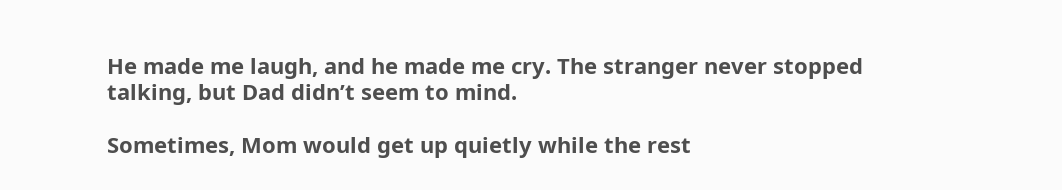He made me laugh, and he made me cry. The stranger never stopped talking, but Dad didn’t seem to mind.

Sometimes, Mom would get up quietly while the rest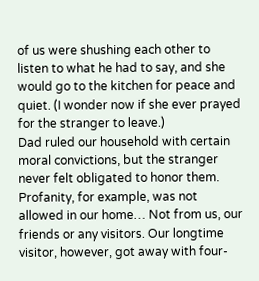of us were shushing each other to listen to what he had to say, and she would go to the kitchen for peace and quiet. (I wonder now if she ever prayed for the stranger to leave.)
Dad ruled our household with certain moral convictions, but the stranger never felt obligated to honor them. Profanity, for example, was not allowed in our home… Not from us, our friends or any visitors. Our longtime visitor, however, got away with four-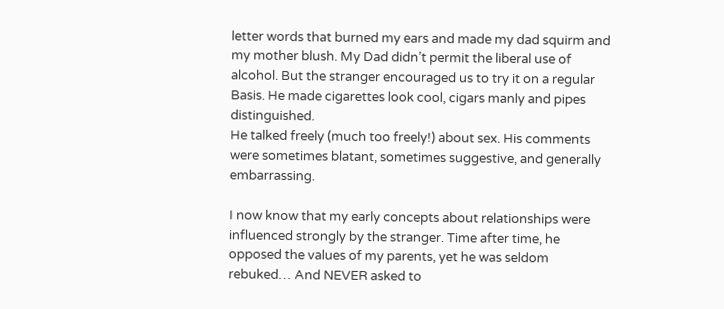letter words that burned my ears and made my dad squirm and my mother blush. My Dad didn’t permit the liberal use of alcohol. But the stranger encouraged us to try it on a regular
Basis. He made cigarettes look cool, cigars manly and pipes distinguished.
He talked freely (much too freely!) about sex. His comments were sometimes blatant, sometimes suggestive, and generally embarrassing.

I now know that my early concepts about relationships were influenced strongly by the stranger. Time after time, he opposed the values of my parents, yet he was seldom rebuked… And NEVER asked to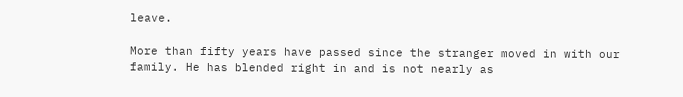leave.

More than fifty years have passed since the stranger moved in with our family. He has blended right in and is not nearly as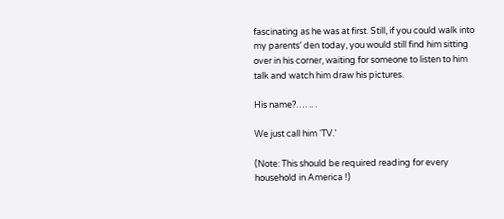fascinating as he was at first. Still, if you could walk into my parents’ den today, you would still find him sitting over in his corner, waiting for someone to listen to him talk and watch him draw his pictures.

His name?…. .. .

We just call him ‘TV.’

(Note: This should be required reading for every household in America !)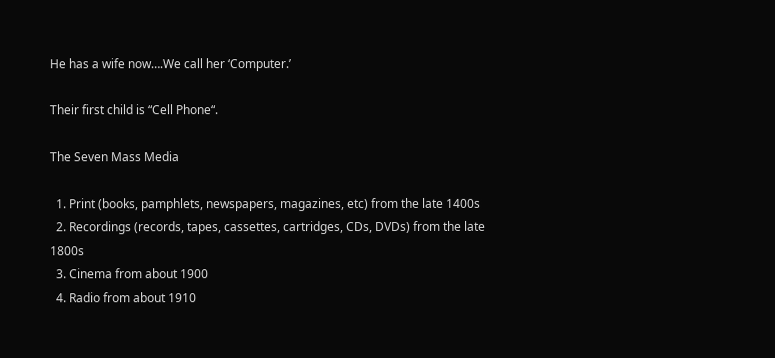He has a wife now….We call her ‘Computer.’

Their first child is “Cell Phone“.

The Seven Mass Media

  1. Print (books, pamphlets, newspapers, magazines, etc) from the late 1400s
  2. Recordings (records, tapes, cassettes, cartridges, CDs, DVDs) from the late 1800s
  3. Cinema from about 1900
  4. Radio from about 1910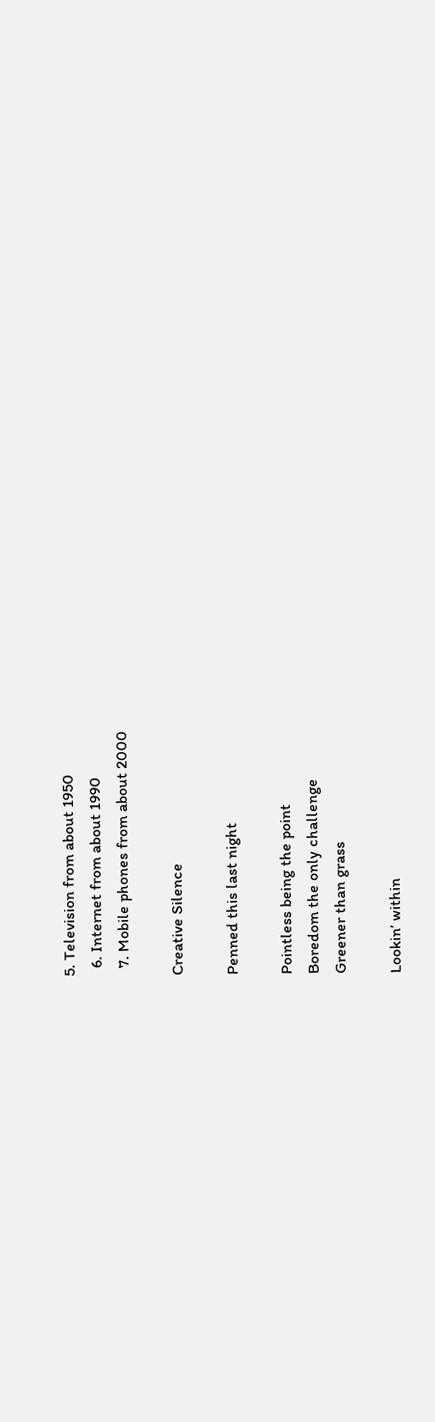5. Television from about 1950
  6. Internet from about 1990
  7. Mobile phones from about 2000

Creative Silence

Penned this last night

Pointless being the point
Boredom the only challenge
Greener than grass

Lookin’ within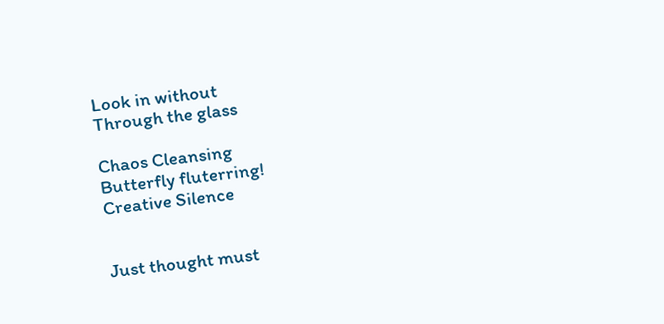Look in without
Through the glass

Chaos Cleansing
Butterfly fluterring!
Creative Silence


Just thought must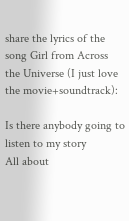share the lyrics of the song Girl from Across the Universe (I just love the movie+soundtrack):

Is there anybody going to listen to my story
All about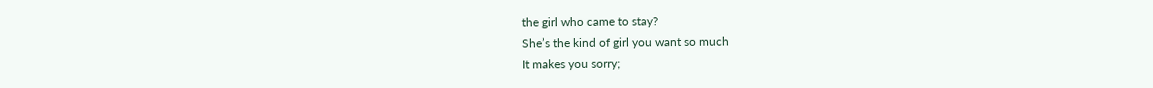the girl who came to stay?
She’s the kind of girl you want so much
It makes you sorry;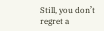Still, you don’t regret a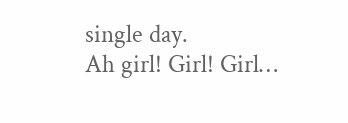single day.
Ah girl! Girl! Girl…